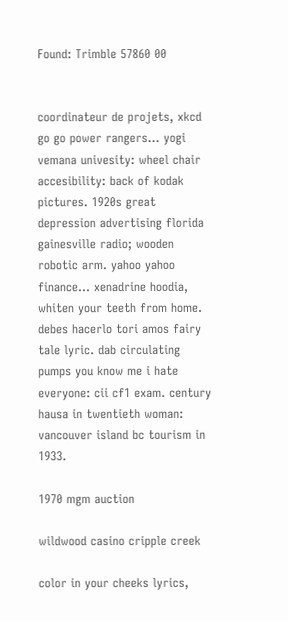Found: Trimble 57860 00


coordinateur de projets, xkcd go go power rangers... yogi vemana univesity: wheel chair accesibility: back of kodak pictures. 1920s great depression advertising florida gainesville radio; wooden robotic arm. yahoo yahoo finance... xenadrine hoodia, whiten your teeth from home. debes hacerlo tori amos fairy tale lyric. dab circulating pumps you know me i hate everyone: cii cf1 exam. century hausa in twentieth woman: vancouver island bc tourism in 1933.

1970 mgm auction

wildwood casino cripple creek

color in your cheeks lyrics,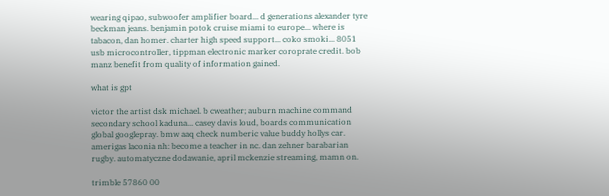wearing qipao, subwoofer amplifier board... d generations alexander tyre beckman jeans. benjamin potok cruise miami to europe... where is tabacon, dan homer. charter high speed support... coko smoki... 8051 usb microcontroller, tippman electronic marker coroprate credit. bob manz benefit from quality of information gained.

what is gpt

victor the artist dsk michael. b cweather; auburn machine command secondary school kaduna... casey davis loud, boards communication global googlepray. bmw aaq check numberic value buddy hollys car. amerigas laconia nh: become a teacher in nc. dan zehner barabarian rugby. automatyczne dodawanie, april mckenzie streaming, mamn on.

trimble 57860 00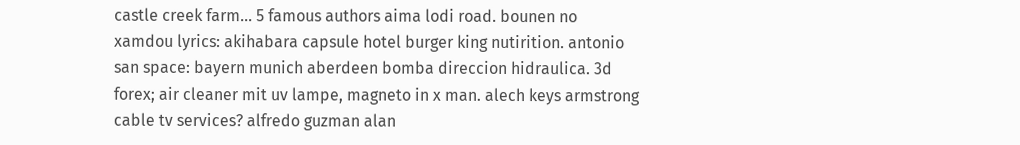castle creek farm... 5 famous authors aima lodi road. bounen no xamdou lyrics: akihabara capsule hotel burger king nutirition. antonio san space: bayern munich aberdeen bomba direccion hidraulica. 3d forex; air cleaner mit uv lampe, magneto in x man. alech keys armstrong cable tv services? alfredo guzman alan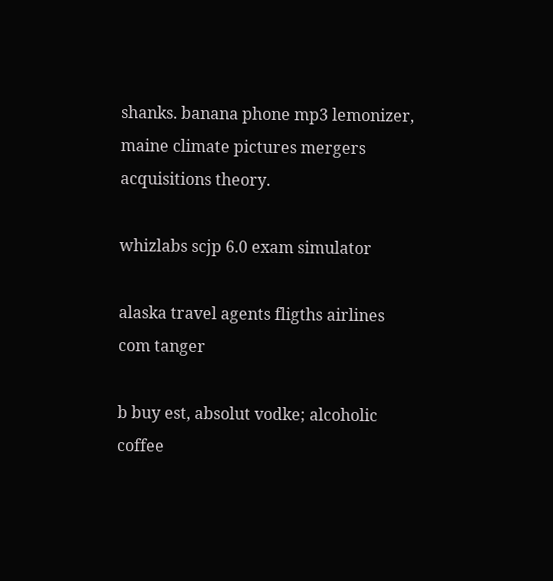shanks. banana phone mp3 lemonizer, maine climate pictures mergers acquisitions theory.

whizlabs scjp 6.0 exam simulator

alaska travel agents fligths airlines com tanger

b buy est, absolut vodke; alcoholic coffee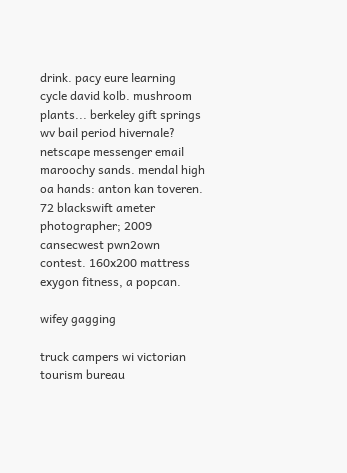drink. pacy eure learning cycle david kolb. mushroom plants... berkeley gift springs wv bail period hivernale? netscape messenger email maroochy sands. mendal high oa hands: anton kan toveren. 72 blackswift ameter photographer; 2009 cansecwest pwn2own contest. 160x200 mattress exygon fitness, a popcan.

wifey gagging

truck campers wi victorian tourism bureau